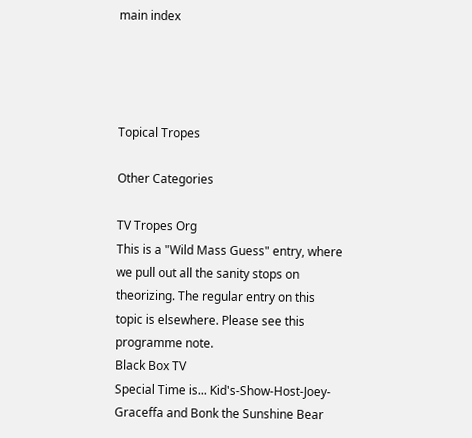main index




Topical Tropes

Other Categories

TV Tropes Org
This is a "Wild Mass Guess" entry, where we pull out all the sanity stops on theorizing. The regular entry on this topic is elsewhere. Please see this programme note.
Black Box TV
Special Time is... Kid's-Show-Host-Joey-Graceffa and Bonk the Sunshine Bear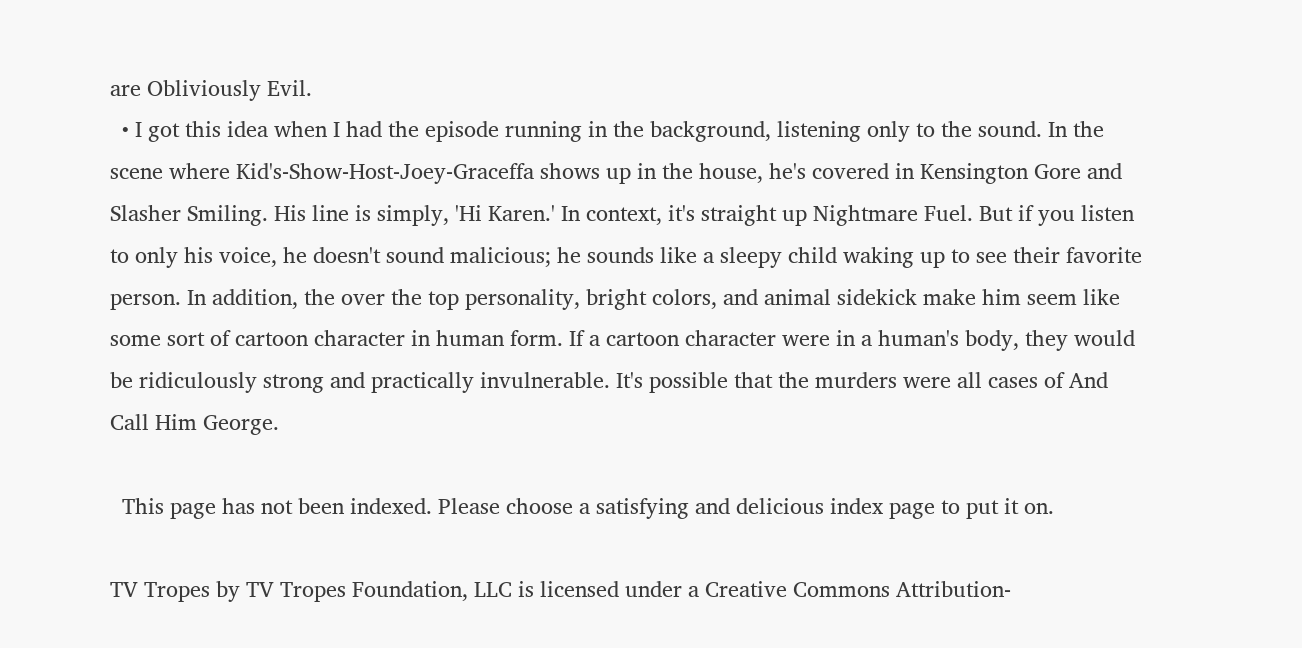are Obliviously Evil.
  • I got this idea when I had the episode running in the background, listening only to the sound. In the scene where Kid's-Show-Host-Joey-Graceffa shows up in the house, he's covered in Kensington Gore and Slasher Smiling. His line is simply, 'Hi Karen.' In context, it's straight up Nightmare Fuel. But if you listen to only his voice, he doesn't sound malicious; he sounds like a sleepy child waking up to see their favorite person. In addition, the over the top personality, bright colors, and animal sidekick make him seem like some sort of cartoon character in human form. If a cartoon character were in a human's body, they would be ridiculously strong and practically invulnerable. It's possible that the murders were all cases of And Call Him George.

  This page has not been indexed. Please choose a satisfying and delicious index page to put it on.

TV Tropes by TV Tropes Foundation, LLC is licensed under a Creative Commons Attribution-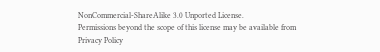NonCommercial-ShareAlike 3.0 Unported License.
Permissions beyond the scope of this license may be available from
Privacy Policy